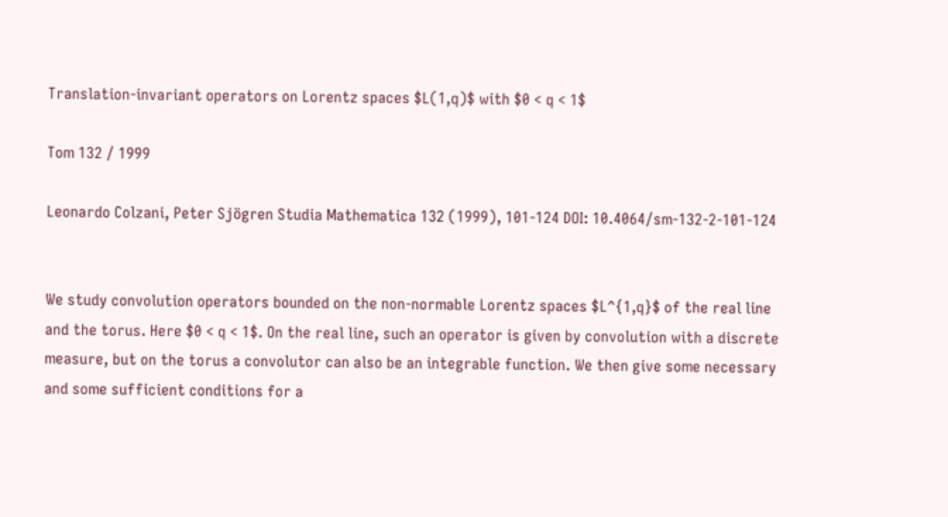Translation-invariant operators on Lorentz spaces $L(1,q)$ with $0 < q < 1$

Tom 132 / 1999

Leonardo Colzani, Peter Sjögren Studia Mathematica 132 (1999), 101-124 DOI: 10.4064/sm-132-2-101-124


We study convolution operators bounded on the non-normable Lorentz spaces $L^{1,q}$ of the real line and the torus. Here $0 < q < 1$. On the real line, such an operator is given by convolution with a discrete measure, but on the torus a convolutor can also be an integrable function. We then give some necessary and some sufficient conditions for a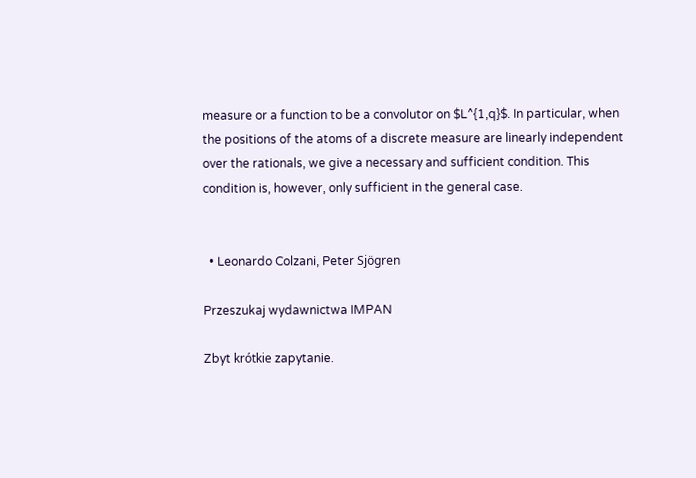measure or a function to be a convolutor on $L^{1,q}$. In particular, when the positions of the atoms of a discrete measure are linearly independent over the rationals, we give a necessary and sufficient condition. This condition is, however, only sufficient in the general case.


  • Leonardo Colzani, Peter Sjögren

Przeszukaj wydawnictwa IMPAN

Zbyt krótkie zapytanie.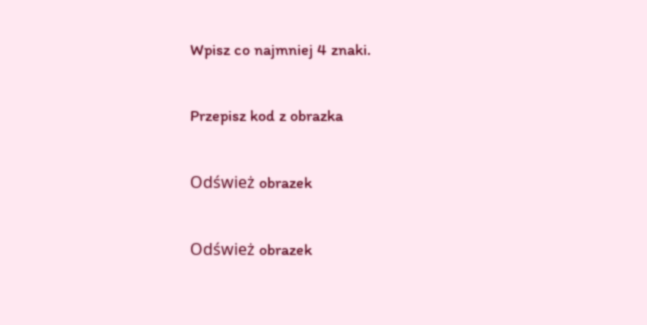Wpisz co najmniej 4 znaki.

Przepisz kod z obrazka

Odśwież obrazek

Odśwież obrazek